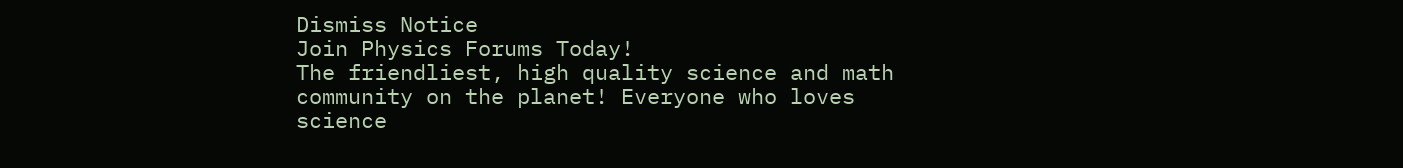Dismiss Notice
Join Physics Forums Today!
The friendliest, high quality science and math community on the planet! Everyone who loves science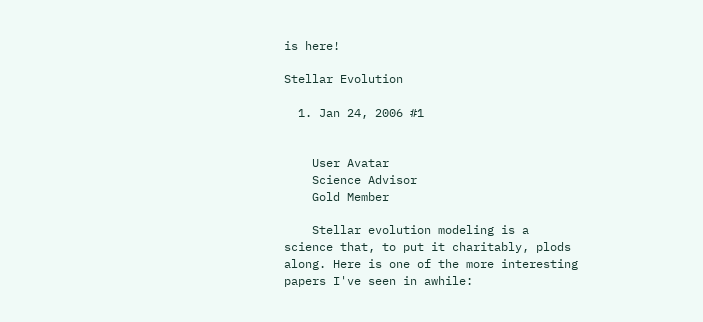is here!

Stellar Evolution

  1. Jan 24, 2006 #1


    User Avatar
    Science Advisor
    Gold Member

    Stellar evolution modeling is a science that, to put it charitably, plods along. Here is one of the more interesting papers I've seen in awhile: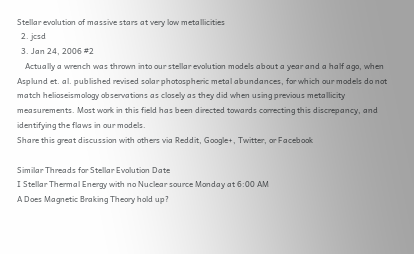Stellar evolution of massive stars at very low metallicities
  2. jcsd
  3. Jan 24, 2006 #2
    Actually a wrench was thrown into our stellar evolution models about a year and a half ago, when Asplund et. al. published revised solar photospheric metal abundances, for which our models do not match helioseismology observations as closely as they did when using previous metallicity measurements. Most work in this field has been directed towards correcting this discrepancy, and identifying the flaws in our models.
Share this great discussion with others via Reddit, Google+, Twitter, or Facebook

Similar Threads for Stellar Evolution Date
I Stellar Thermal Energy with no Nuclear source Monday at 6:00 AM
A Does Magnetic Braking Theory hold up?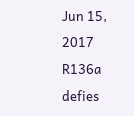Jun 15, 2017
R136a defies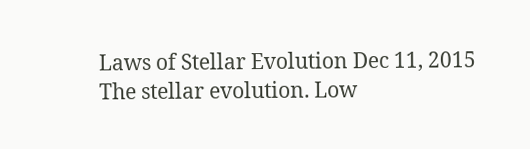Laws of Stellar Evolution Dec 11, 2015
The stellar evolution. Low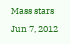Mass stars Jun 7, 2012